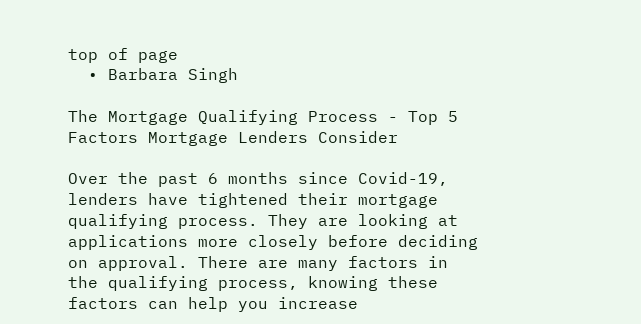top of page
  • Barbara Singh

The Mortgage Qualifying Process - Top 5 Factors Mortgage Lenders Consider

Over the past 6 months since Covid-19, lenders have tightened their mortgage qualifying process. They are looking at applications more closely before deciding on approval. There are many factors in the qualifying process, knowing these factors can help you increase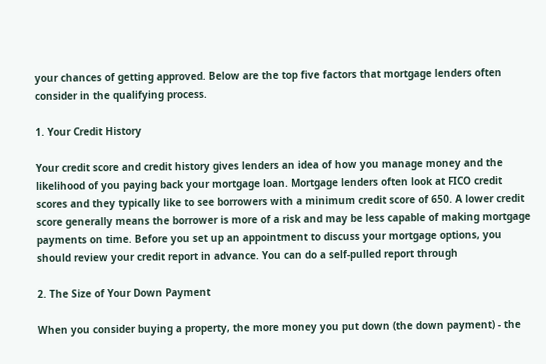your chances of getting approved. Below are the top five factors that mortgage lenders often consider in the qualifying process.

1. Your Credit History

Your credit score and credit history gives lenders an idea of how you manage money and the likelihood of you paying back your mortgage loan. Mortgage lenders often look at FICO credit scores and they typically like to see borrowers with a minimum credit score of 650. A lower credit score generally means the borrower is more of a risk and may be less capable of making mortgage payments on time. Before you set up an appointment to discuss your mortgage options, you should review your credit report in advance. You can do a self-pulled report through

2. The Size of Your Down Payment

When you consider buying a property, the more money you put down (the down payment) - the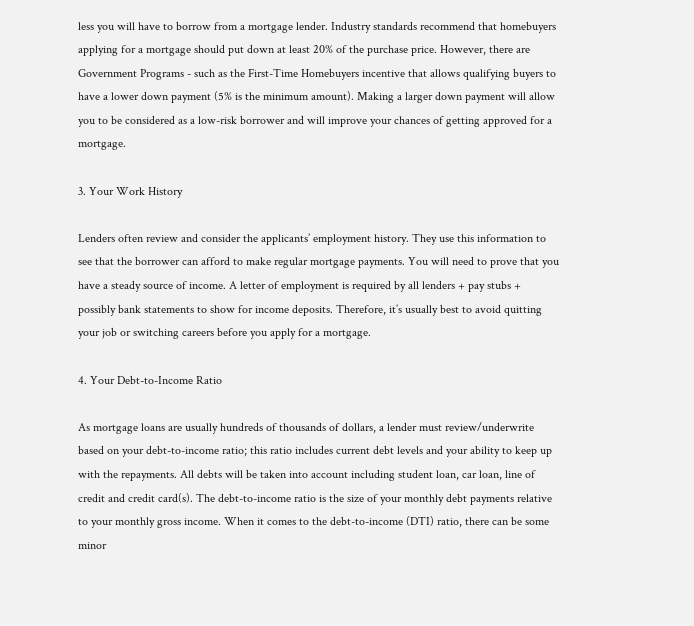less you will have to borrow from a mortgage lender. Industry standards recommend that homebuyers applying for a mortgage should put down at least 20% of the purchase price. However, there are Government Programs - such as the First-Time Homebuyers incentive that allows qualifying buyers to have a lower down payment (5% is the minimum amount). Making a larger down payment will allow you to be considered as a low-risk borrower and will improve your chances of getting approved for a mortgage.

3. Your Work History

Lenders often review and consider the applicants’ employment history. They use this information to see that the borrower can afford to make regular mortgage payments. You will need to prove that you have a steady source of income. A letter of employment is required by all lenders + pay stubs + possibly bank statements to show for income deposits. Therefore, it’s usually best to avoid quitting your job or switching careers before you apply for a mortgage.

4. Your Debt-to-Income Ratio

As mortgage loans are usually hundreds of thousands of dollars, a lender must review/underwrite based on your debt-to-income ratio; this ratio includes current debt levels and your ability to keep up with the repayments. All debts will be taken into account including student loan, car loan, line of credit and credit card(s). The debt-to-income ratio is the size of your monthly debt payments relative to your monthly gross income. When it comes to the debt-to-income (DTI) ratio, there can be some minor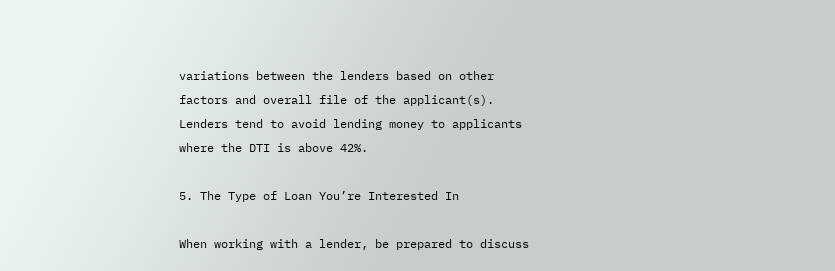variations between the lenders based on other factors and overall file of the applicant(s). Lenders tend to avoid lending money to applicants where the DTI is above 42%.

5. The Type of Loan You’re Interested In

When working with a lender, be prepared to discuss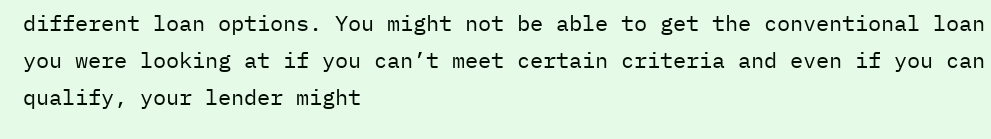different loan options. You might not be able to get the conventional loan you were looking at if you can’t meet certain criteria and even if you can qualify, your lender might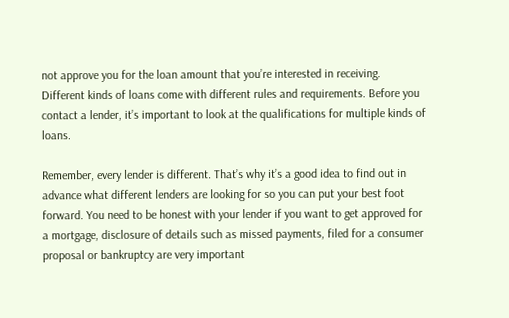not approve you for the loan amount that you’re interested in receiving. Different kinds of loans come with different rules and requirements. Before you contact a lender, it’s important to look at the qualifications for multiple kinds of loans.

Remember, every lender is different. That’s why it’s a good idea to find out in advance what different lenders are looking for so you can put your best foot forward. You need to be honest with your lender if you want to get approved for a mortgage, disclosure of details such as missed payments, filed for a consumer proposal or bankruptcy are very important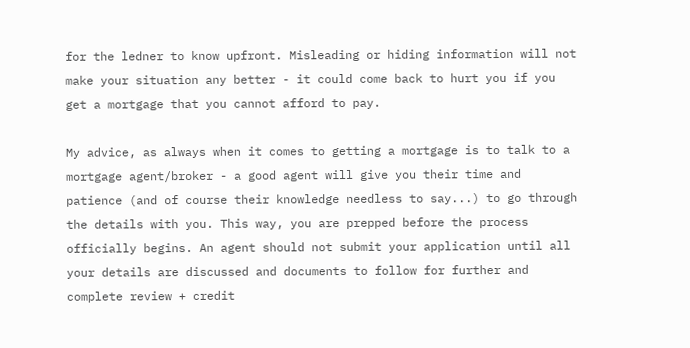for the ledner to know upfront. Misleading or hiding information will not make your situation any better - it could come back to hurt you if you get a mortgage that you cannot afford to pay.

My advice, as always when it comes to getting a mortgage is to talk to a mortgage agent/broker - a good agent will give you their time and patience (and of course their knowledge needless to say...) to go through the details with you. This way, you are prepped before the process officially begins. An agent should not submit your application until all your details are discussed and documents to follow for further and complete review + credit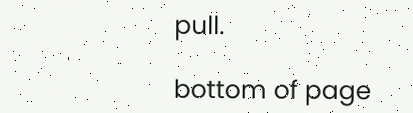pull.

bottom of page